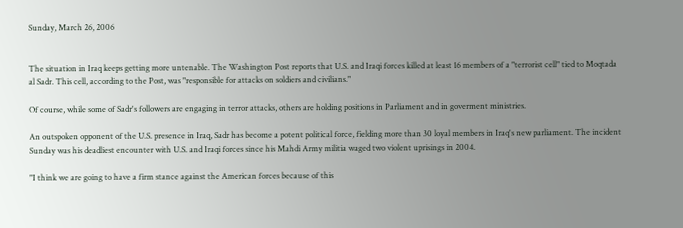Sunday, March 26, 2006


The situation in Iraq keeps getting more untenable. The Washington Post reports that U.S. and Iraqi forces killed at least 16 members of a "terrorist cell" tied to Moqtada al Sadr. This cell, according to the Post, was "responsible for attacks on soldiers and civilians."

Of course, while some of Sadr's followers are engaging in terror attacks, others are holding positions in Parliament and in goverment ministries.

An outspoken opponent of the U.S. presence in Iraq, Sadr has become a potent political force, fielding more than 30 loyal members in Iraq's new parliament. The incident Sunday was his deadliest encounter with U.S. and Iraqi forces since his Mahdi Army militia waged two violent uprisings in 2004.

"I think we are going to have a firm stance against the American forces because of this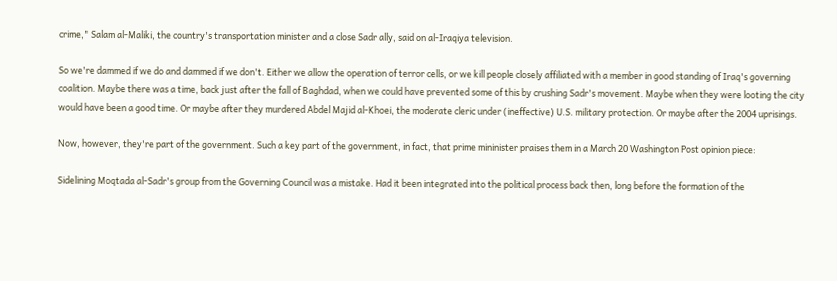crime," Salam al-Maliki, the country's transportation minister and a close Sadr ally, said on al-Iraqiya television.

So we're dammed if we do and dammed if we don't. Either we allow the operation of terror cells, or we kill people closely affiliated with a member in good standing of Iraq's governing coalition. Maybe there was a time, back just after the fall of Baghdad, when we could have prevented some of this by crushing Sadr's movement. Maybe when they were looting the city would have been a good time. Or maybe after they murdered Abdel Majid al-Khoei, the moderate cleric under (ineffective) U.S. military protection. Or maybe after the 2004 uprisings.

Now, however, they're part of the government. Such a key part of the government, in fact, that prime mininister praises them in a March 20 Washington Post opinion piece:

Sidelining Moqtada al-Sadr's group from the Governing Council was a mistake. Had it been integrated into the political process back then, long before the formation of the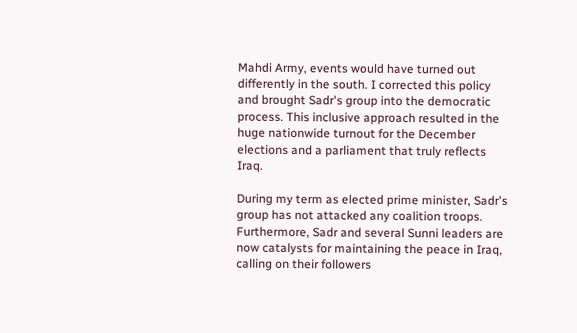Mahdi Army, events would have turned out differently in the south. I corrected this policy and brought Sadr's group into the democratic process. This inclusive approach resulted in the huge nationwide turnout for the December elections and a parliament that truly reflects Iraq.

During my term as elected prime minister, Sadr's group has not attacked any coalition troops. Furthermore, Sadr and several Sunni leaders are now catalysts for maintaining the peace in Iraq, calling on their followers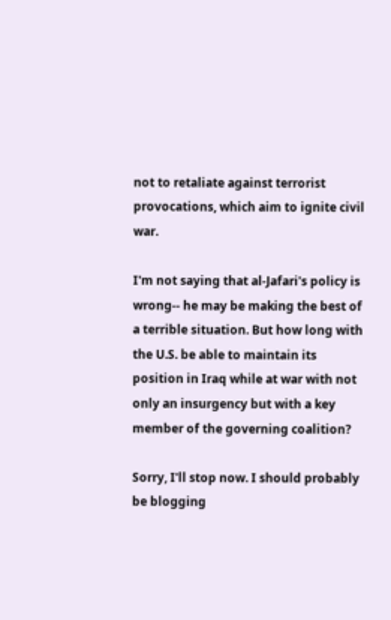not to retaliate against terrorist provocations, which aim to ignite civil war.

I'm not saying that al-Jafari's policy is wrong-- he may be making the best of a terrible situation. But how long with the U.S. be able to maintain its position in Iraq while at war with not only an insurgency but with a key member of the governing coalition?

Sorry, I'll stop now. I should probably be blogging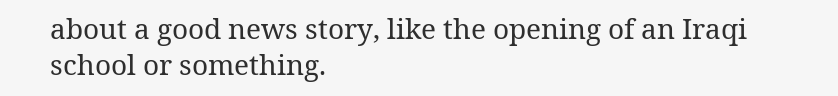about a good news story, like the opening of an Iraqi school or something.